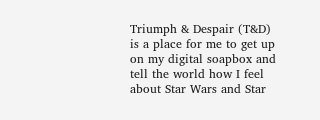Triumph & Despair (T&D) is a place for me to get up on my digital soapbox and tell the world how I feel about Star Wars and Star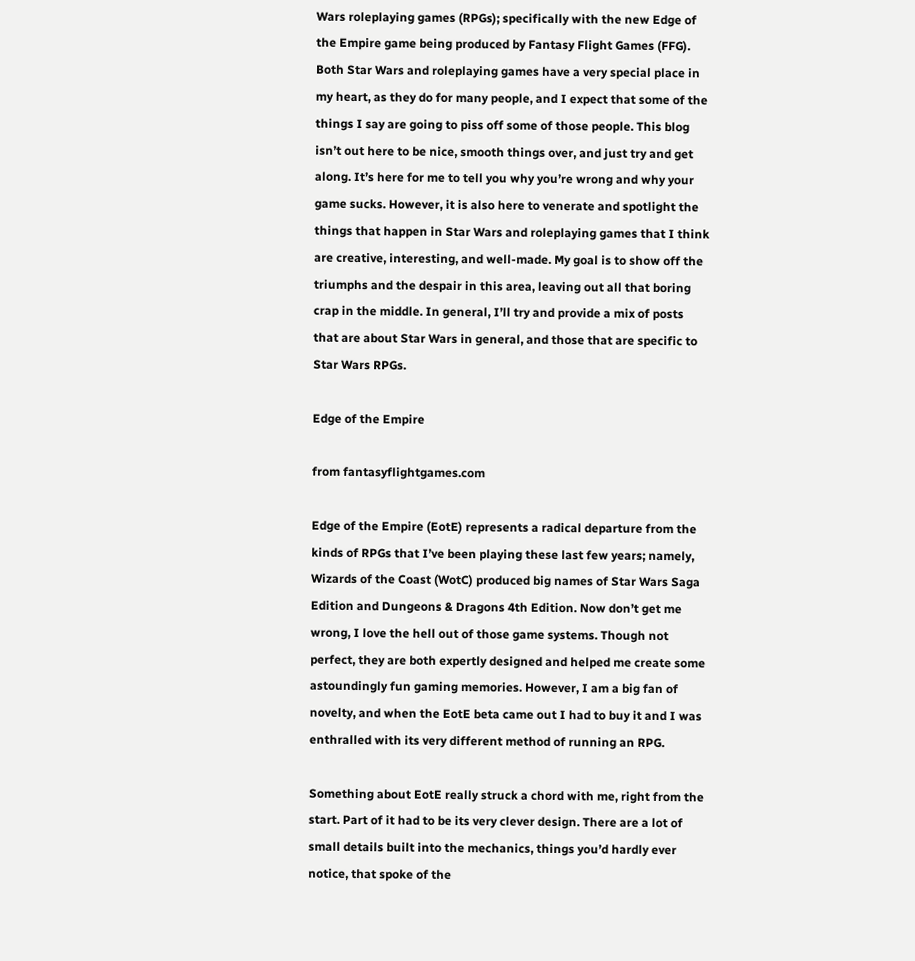Wars roleplaying games (RPGs); specifically with the new Edge of the Empire game being produced by Fantasy Flight Games (FFG). Both Star Wars and roleplaying games have a very special place in my heart, as they do for many people, and I expect that some of the things I say are going to piss off some of those people. This blog isn’t out here to be nice, smooth things over, and just try and get along. It’s here for me to tell you why you’re wrong and why your game sucks. However, it is also here to venerate and spotlight the things that happen in Star Wars and roleplaying games that I think are creative, interesting, and well-made. My goal is to show off the triumphs and the despair in this area, leaving out all that boring crap in the middle. In general, I’ll try and provide a mix of posts that are about Star Wars in general, and those that are specific to Star Wars RPGs.

Edge of the Empire

from fantasyflightgames.com

Edge of the Empire (EotE) represents a radical departure from the kinds of RPGs that I’ve been playing these last few years; namely, Wizards of the Coast (WotC) produced big names of Star Wars Saga Edition and Dungeons & Dragons 4th Edition. Now don’t get me wrong, I love the hell out of those game systems. Though not perfect, they are both expertly designed and helped me create some astoundingly fun gaming memories. However, I am a big fan of novelty, and when the EotE beta came out I had to buy it and I was enthralled with its very different method of running an RPG.

Something about EotE really struck a chord with me, right from the start. Part of it had to be its very clever design. There are a lot of small details built into the mechanics, things you’d hardly ever notice, that spoke of the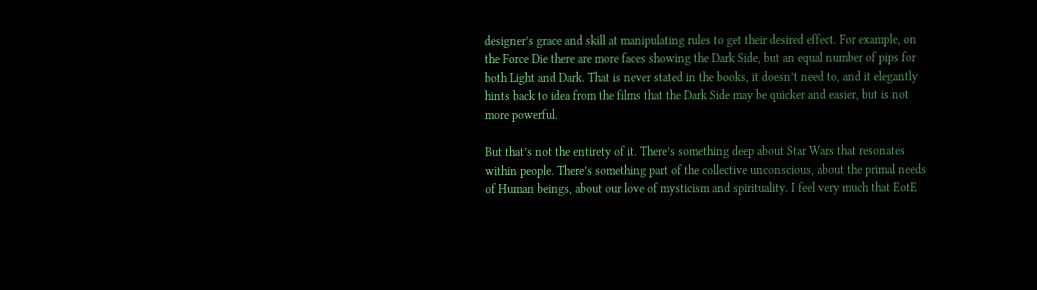designer’s grace and skill at manipulating rules to get their desired effect. For example, on the Force Die there are more faces showing the Dark Side, but an equal number of pips for both Light and Dark. That is never stated in the books, it doesn’t need to, and it elegantly hints back to idea from the films that the Dark Side may be quicker and easier, but is not more powerful.

But that’s not the entirety of it. There’s something deep about Star Wars that resonates within people. There’s something part of the collective unconscious, about the primal needs of Human beings, about our love of mysticism and spirituality. I feel very much that EotE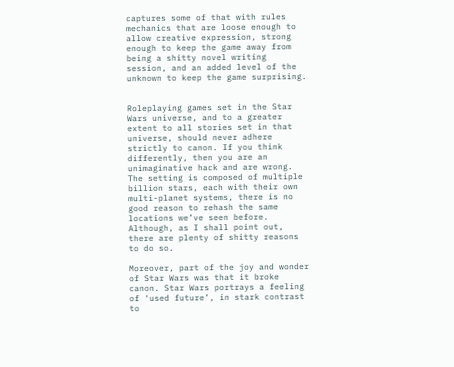captures some of that with rules mechanics that are loose enough to allow creative expression, strong enough to keep the game away from being a shitty novel writing session, and an added level of the unknown to keep the game surprising.


Roleplaying games set in the Star Wars universe, and to a greater extent to all stories set in that universe, should never adhere strictly to canon. If you think differently, then you are an unimaginative hack and are wrong. The setting is composed of multiple billion stars, each with their own multi-planet systems, there is no good reason to rehash the same locations we’ve seen before. Although, as I shall point out, there are plenty of shitty reasons to do so.

Moreover, part of the joy and wonder of Star Wars was that it broke canon. Star Wars portrays a feeling of ‘used future’, in stark contrast to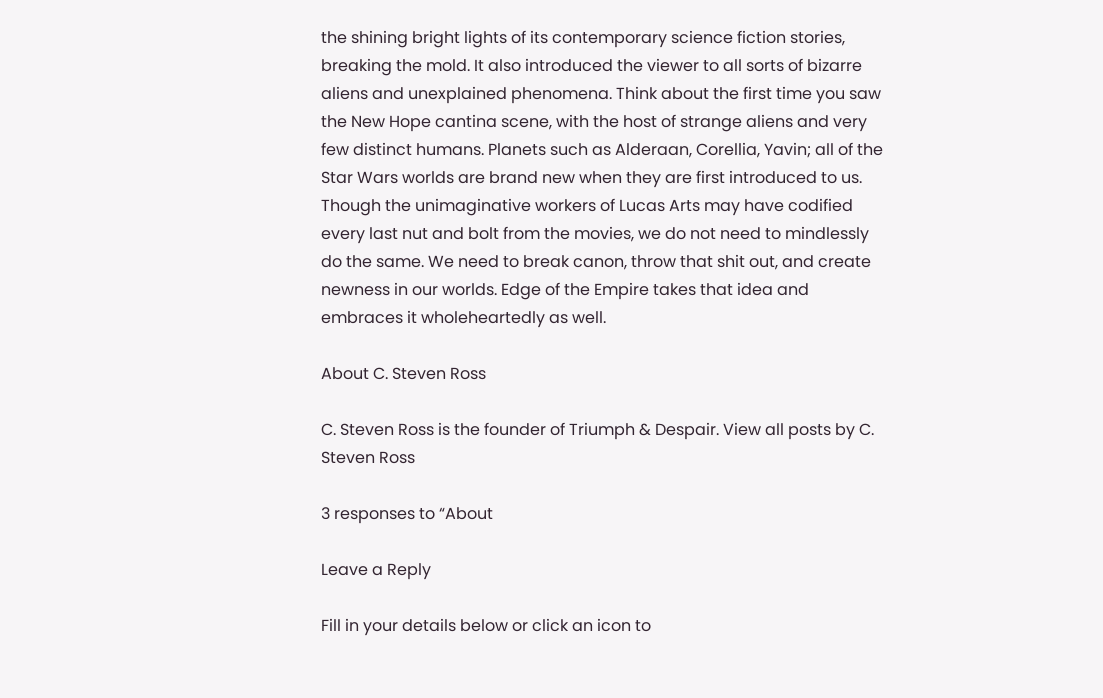the shining bright lights of its contemporary science fiction stories, breaking the mold. It also introduced the viewer to all sorts of bizarre aliens and unexplained phenomena. Think about the first time you saw the New Hope cantina scene, with the host of strange aliens and very few distinct humans. Planets such as Alderaan, Corellia, Yavin; all of the Star Wars worlds are brand new when they are first introduced to us. Though the unimaginative workers of Lucas Arts may have codified every last nut and bolt from the movies, we do not need to mindlessly do the same. We need to break canon, throw that shit out, and create newness in our worlds. Edge of the Empire takes that idea and embraces it wholeheartedly as well.

About C. Steven Ross

C. Steven Ross is the founder of Triumph & Despair. View all posts by C. Steven Ross

3 responses to “About

Leave a Reply

Fill in your details below or click an icon to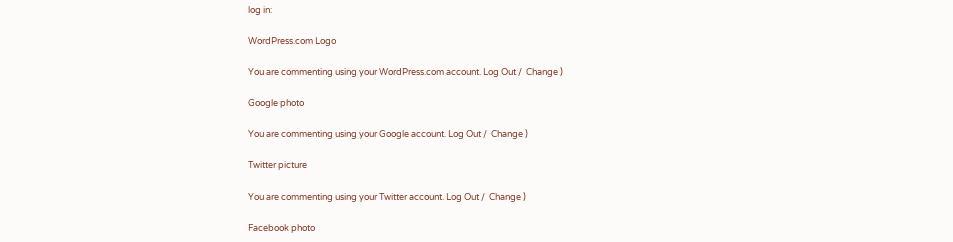log in:

WordPress.com Logo

You are commenting using your WordPress.com account. Log Out /  Change )

Google photo

You are commenting using your Google account. Log Out /  Change )

Twitter picture

You are commenting using your Twitter account. Log Out /  Change )

Facebook photo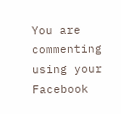You are commenting using your Facebook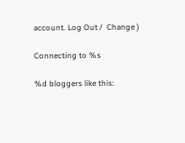account. Log Out /  Change )

Connecting to %s

%d bloggers like this: